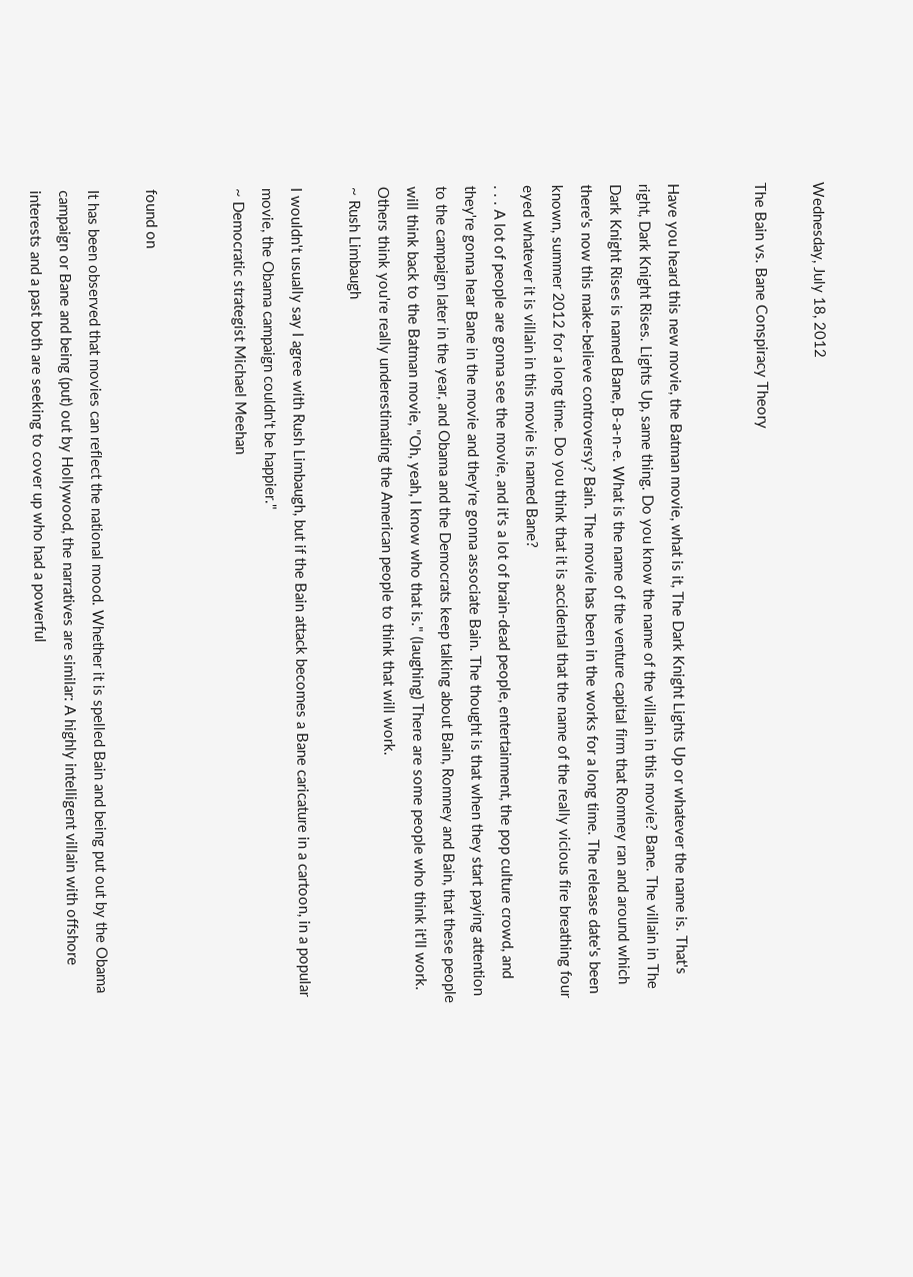Wednesday, July 18, 2012

The Bain vs. Bane Conspiracy Theory


Have you heard this new movie, the Batman movie, what is it, The Dark Knight Lights Up or whatever the name is. That's right, Dark Knight Rises. Lights Up, same thing. Do you know the name of the villain in this movie? Bane. The villain in The Dark Knight Rises is named Bane, B-a-n-e. What is the name of the venture capital firm that Romney ran and around which there's now this make-believe controversy? Bain. The movie has been in the works for a long time. The release date's been known, summer 2012 for a long time. Do you think that it is accidental that the name of the really vicious fire breathing four eyed whatever it is villain in this movie is named Bane?
. . . A lot of people are gonna see the movie, and it's a lot of brain-dead people, entertainment, the pop culture crowd, and they're gonna hear Bane in the movie and they're gonna associate Bain. The thought is that when they start paying attention to the campaign later in the year, and Obama and the Democrats keep talking about Bain, Romney and Bain, that these people will think back to the Batman movie, "Oh, yeah, I know who that is." (laughing) There are some people who think it'll work. Others think you're really underestimating the American people to think that will work.
~ Rush Limbaugh

I wouldn't usually say I agree with Rush Limbaugh, but if the Bain attack becomes a Bane caricature in a cartoon, in a popular movie, the Obama campaign couldn't be happier."
~ Democratic strategist Michael Meehan


found on

It has been observed that movies can reflect the national mood. Whether it is spelled Bain and being put out by the Obama campaign or Bane and being (put) out by Hollywood, the narratives are similar: A highly intelligent villain with offshore interests and a past both are seeking to cover up who had a powerful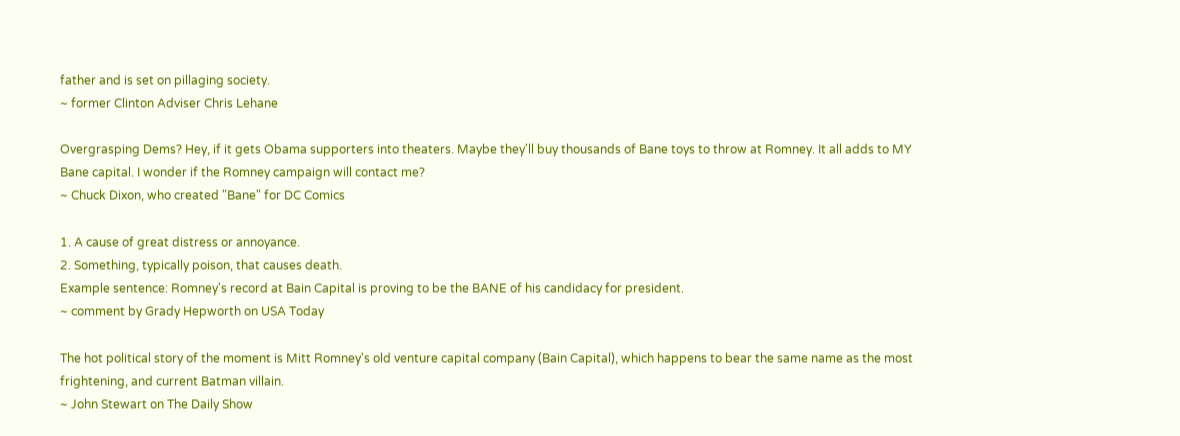father and is set on pillaging society.
~ former Clinton Adviser Chris Lehane

Overgrasping Dems? Hey, if it gets Obama supporters into theaters. Maybe they'll buy thousands of Bane toys to throw at Romney. It all adds to MY Bane capital. I wonder if the Romney campaign will contact me?
~ Chuck Dixon, who created "Bane" for DC Comics

1. A cause of great distress or annoyance.
2. Something, typically poison, that causes death.
Example sentence: Romney's record at Bain Capital is proving to be the BANE of his candidacy for president.
~ comment by Grady Hepworth on USA Today

The hot political story of the moment is Mitt Romney's old venture capital company (Bain Capital), which happens to bear the same name as the most frightening, and current Batman villain.
~ John Stewart on The Daily Show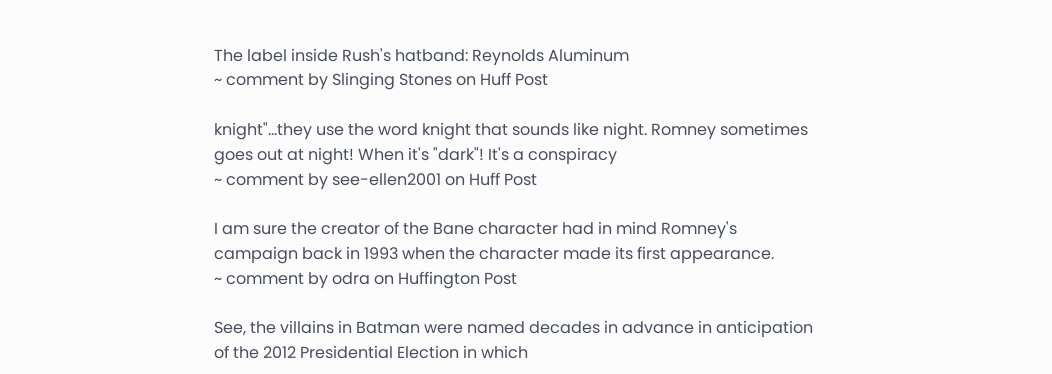The label inside Rush's hatband: Reynolds Aluminum
~ comment by Slinging Stones on Huff Post

knight"...they use the word knight that sounds like night. Romney sometimes goes out at night! When it's "dark"! It's a conspiracy
~ comment by see-ellen2001 on Huff Post

I am sure the creator of the Bane character had in mind Romney's campaign back in 1993 when the character made its first appearance.
~ comment by odra on Huffington Post

See, the villains in Batman were named decades in advance in anticipation of the 2012 Presidential Election in which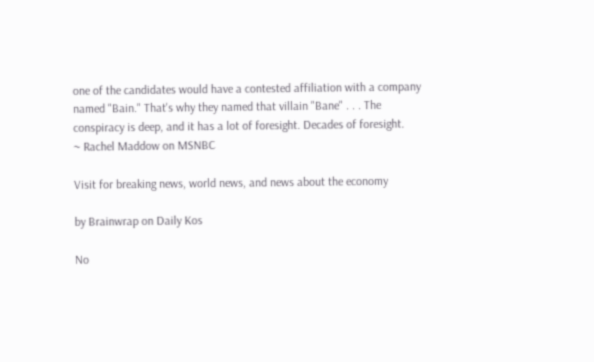one of the candidates would have a contested affiliation with a company named "Bain." That's why they named that villain "Bane" . . . The conspiracy is deep, and it has a lot of foresight. Decades of foresight.
~ Rachel Maddow on MSNBC

Visit for breaking news, world news, and news about the economy

by Brainwrap on Daily Kos

No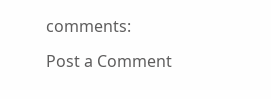comments:

Post a Comment